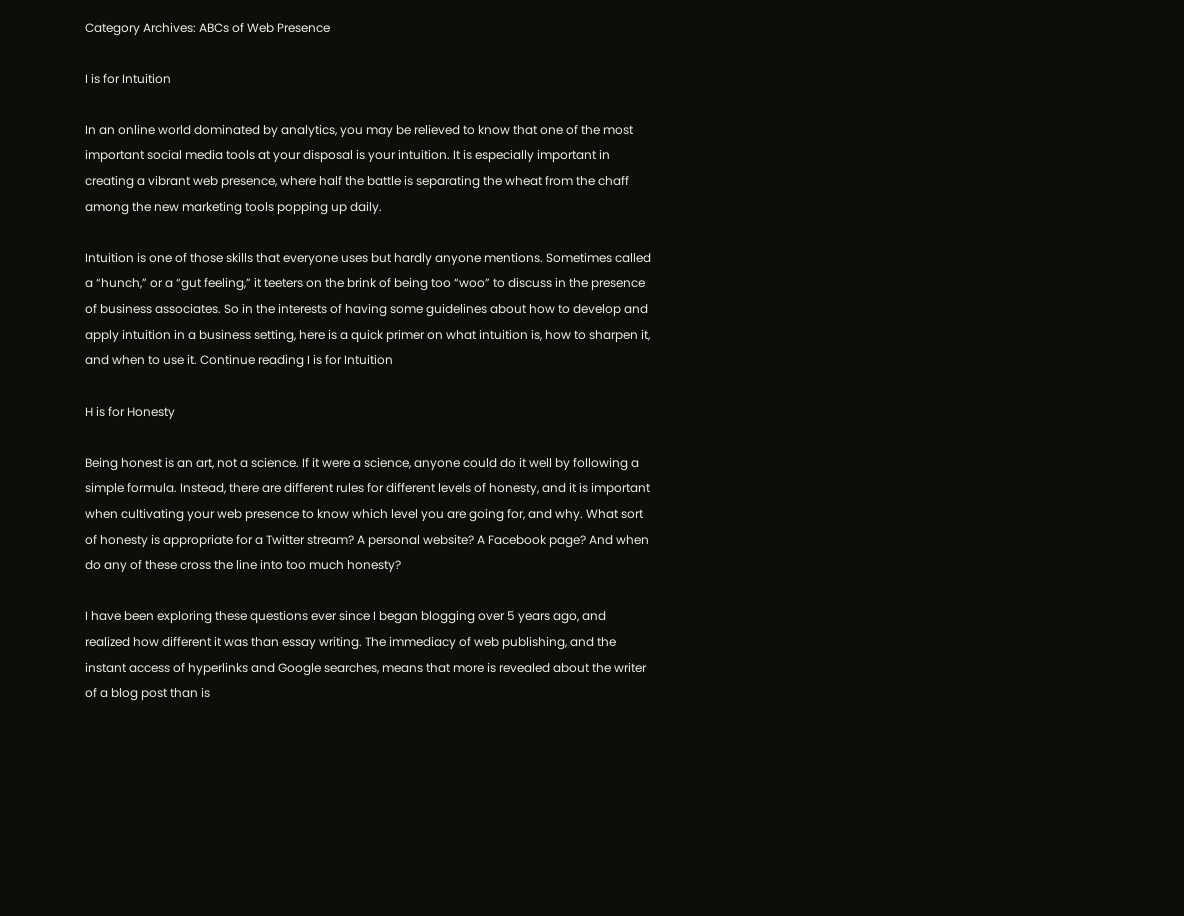Category Archives: ABCs of Web Presence

I is for Intuition

In an online world dominated by analytics, you may be relieved to know that one of the most important social media tools at your disposal is your intuition. It is especially important in creating a vibrant web presence, where half the battle is separating the wheat from the chaff among the new marketing tools popping up daily.

Intuition is one of those skills that everyone uses but hardly anyone mentions. Sometimes called a “hunch,” or a “gut feeling,” it teeters on the brink of being too “woo” to discuss in the presence of business associates. So in the interests of having some guidelines about how to develop and apply intuition in a business setting, here is a quick primer on what intuition is, how to sharpen it, and when to use it. Continue reading I is for Intuition

H is for Honesty

Being honest is an art, not a science. If it were a science, anyone could do it well by following a simple formula. Instead, there are different rules for different levels of honesty, and it is important when cultivating your web presence to know which level you are going for, and why. What sort of honesty is appropriate for a Twitter stream? A personal website? A Facebook page? And when do any of these cross the line into too much honesty?

I have been exploring these questions ever since I began blogging over 5 years ago, and realized how different it was than essay writing. The immediacy of web publishing, and the instant access of hyperlinks and Google searches, means that more is revealed about the writer of a blog post than is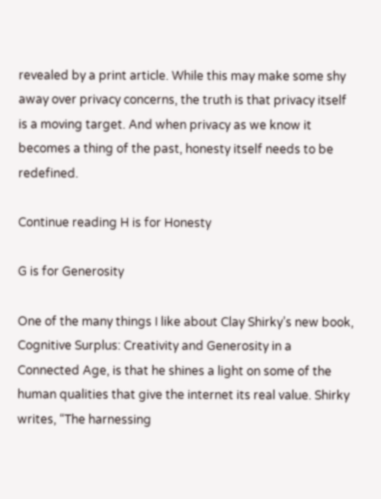revealed by a print article. While this may make some shy away over privacy concerns, the truth is that privacy itself is a moving target. And when privacy as we know it becomes a thing of the past, honesty itself needs to be redefined.

Continue reading H is for Honesty

G is for Generosity

One of the many things I like about Clay Shirky’s new book, Cognitive Surplus: Creativity and Generosity in a Connected Age, is that he shines a light on some of the human qualities that give the internet its real value. Shirky writes, “The harnessing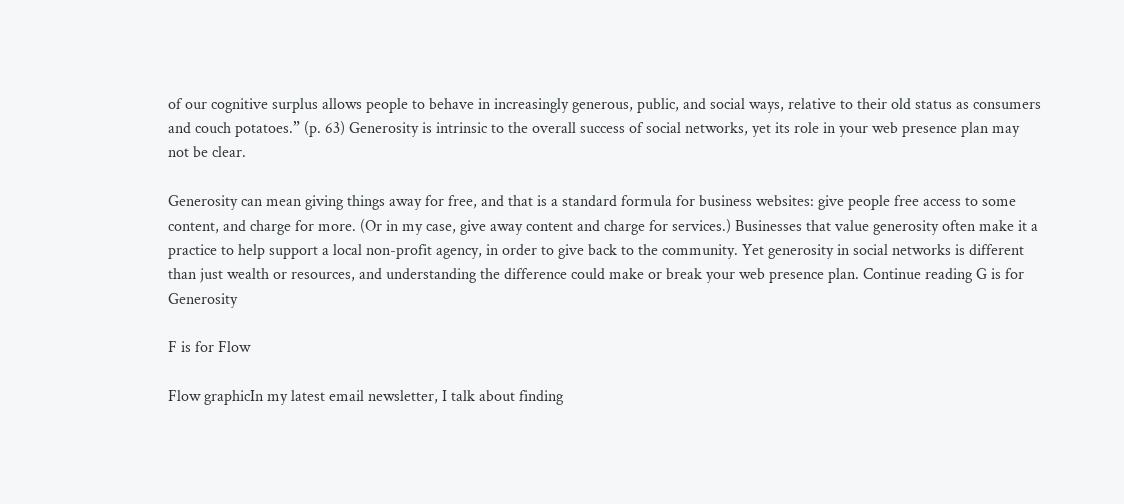of our cognitive surplus allows people to behave in increasingly generous, public, and social ways, relative to their old status as consumers and couch potatoes.” (p. 63) Generosity is intrinsic to the overall success of social networks, yet its role in your web presence plan may not be clear.

Generosity can mean giving things away for free, and that is a standard formula for business websites: give people free access to some content, and charge for more. (Or in my case, give away content and charge for services.) Businesses that value generosity often make it a practice to help support a local non-profit agency, in order to give back to the community. Yet generosity in social networks is different than just wealth or resources, and understanding the difference could make or break your web presence plan. Continue reading G is for Generosity

F is for Flow

Flow graphicIn my latest email newsletter, I talk about finding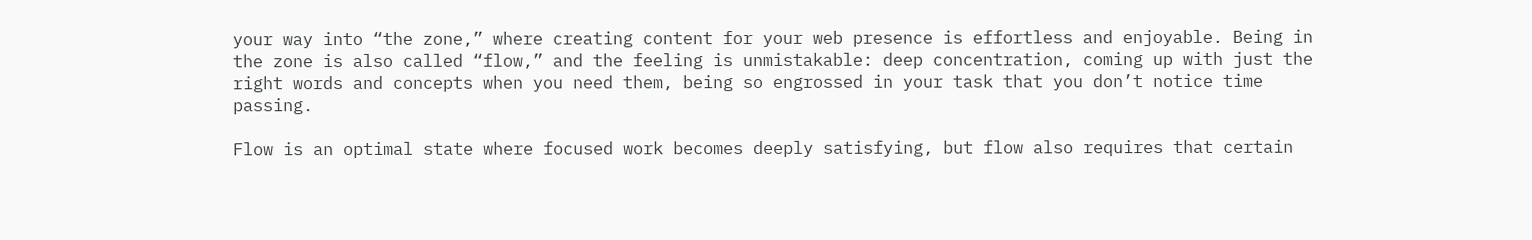your way into “the zone,” where creating content for your web presence is effortless and enjoyable. Being in the zone is also called “flow,” and the feeling is unmistakable: deep concentration, coming up with just the right words and concepts when you need them, being so engrossed in your task that you don’t notice time passing.

Flow is an optimal state where focused work becomes deeply satisfying, but flow also requires that certain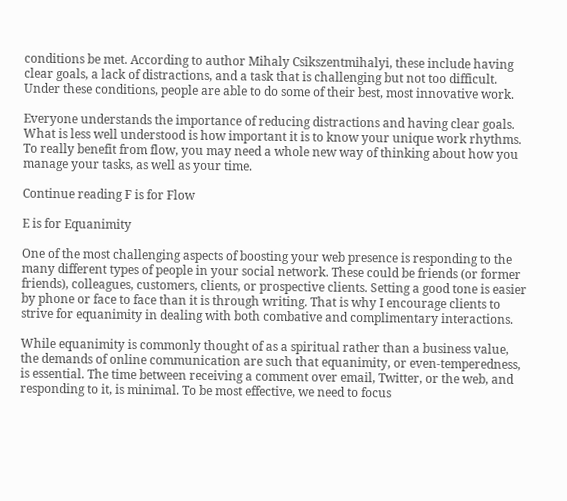conditions be met. According to author Mihaly Csikszentmihalyi, these include having clear goals, a lack of distractions, and a task that is challenging but not too difficult. Under these conditions, people are able to do some of their best, most innovative work.

Everyone understands the importance of reducing distractions and having clear goals. What is less well understood is how important it is to know your unique work rhythms. To really benefit from flow, you may need a whole new way of thinking about how you manage your tasks, as well as your time.

Continue reading F is for Flow

E is for Equanimity

One of the most challenging aspects of boosting your web presence is responding to the many different types of people in your social network. These could be friends (or former friends), colleagues, customers, clients, or prospective clients. Setting a good tone is easier by phone or face to face than it is through writing. That is why I encourage clients to strive for equanimity in dealing with both combative and complimentary interactions.

While equanimity is commonly thought of as a spiritual rather than a business value, the demands of online communication are such that equanimity, or even-temperedness, is essential. The time between receiving a comment over email, Twitter, or the web, and responding to it, is minimal. To be most effective, we need to focus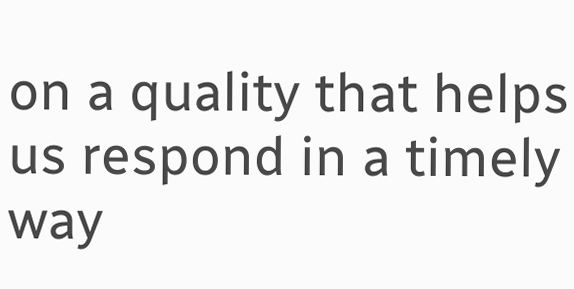on a quality that helps us respond in a timely way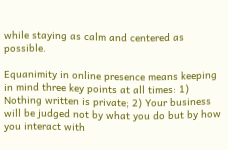while staying as calm and centered as possible.

Equanimity in online presence means keeping in mind three key points at all times: 1) Nothing written is private; 2) Your business will be judged not by what you do but by how you interact with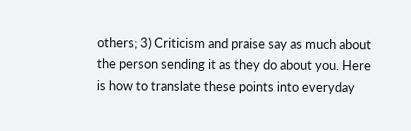others; 3) Criticism and praise say as much about the person sending it as they do about you. Here is how to translate these points into everyday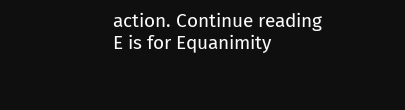action. Continue reading E is for Equanimity